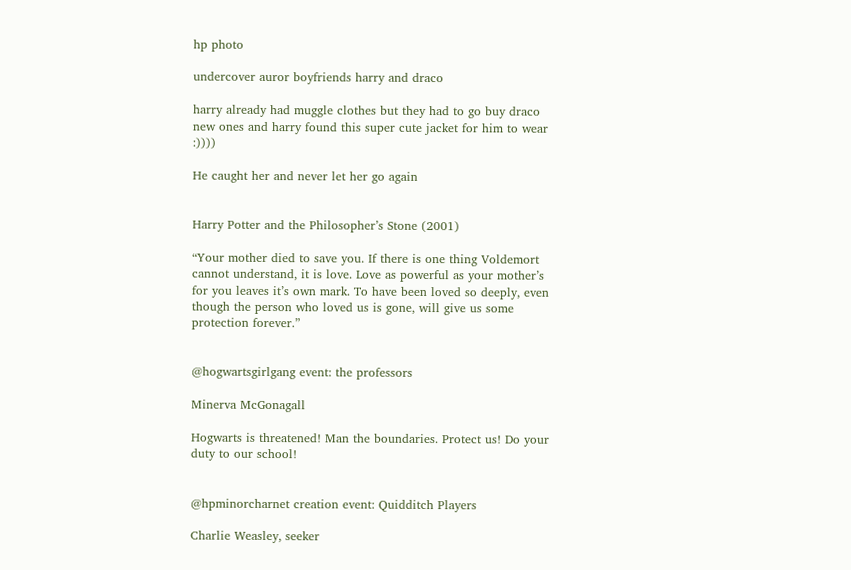hp photo

undercover auror boyfriends harry and draco

harry already had muggle clothes but they had to go buy draco new ones and harry found this super cute jacket for him to wear :))))

He caught her and never let her go again


Harry Potter and the Philosopher’s Stone (2001)

“Your mother died to save you. If there is one thing Voldemort cannot understand, it is love. Love as powerful as your mother’s for you leaves it’s own mark. To have been loved so deeply, even though the person who loved us is gone, will give us some protection forever.”


@hogwartsgirlgang event: the professors

Minerva McGonagall

Hogwarts is threatened! Man the boundaries. Protect us! Do your duty to our school!


@hpminorcharnet creation event: Quidditch Players

Charlie Weasley, seeker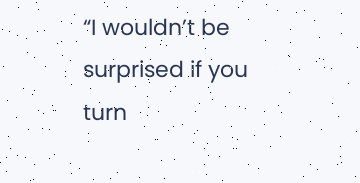“I wouldn’t be surprised if you turn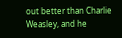out better than Charlie Weasley, and he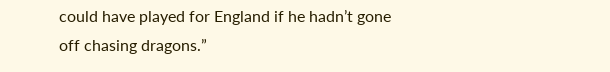could have played for England if he hadn’t gone off chasing dragons.”